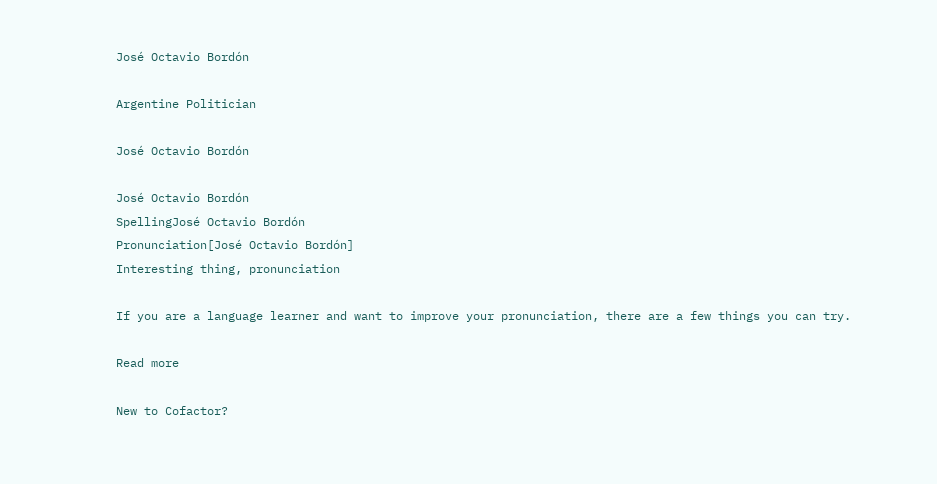José Octavio Bordón

Argentine Politician

José Octavio Bordón

José Octavio Bordón
SpellingJosé Octavio Bordón
Pronunciation[José Octavio Bordón]
Interesting thing, pronunciation

If you are a language learner and want to improve your pronunciation, there are a few things you can try.

Read more

New to Cofactor?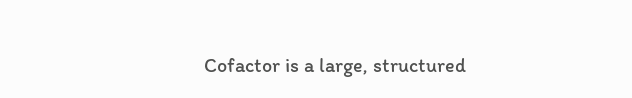Cofactor is a large, structured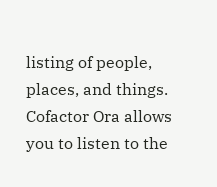listing of people, places, and things. Cofactor Ora allows you to listen to the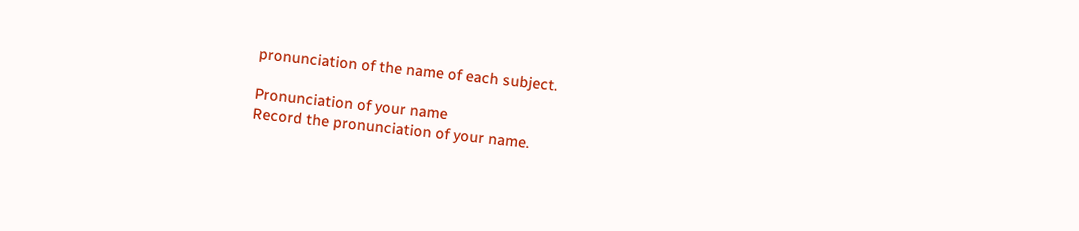pronunciation of the name of each subject.

Pronunciation of your name
Record the pronunciation of your name.